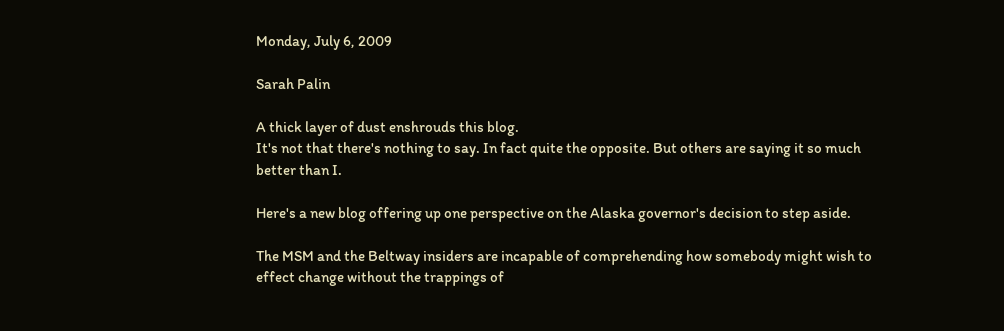Monday, July 6, 2009

Sarah Palin

A thick layer of dust enshrouds this blog.
It's not that there's nothing to say. In fact quite the opposite. But others are saying it so much better than I.

Here's a new blog offering up one perspective on the Alaska governor's decision to step aside.

The MSM and the Beltway insiders are incapable of comprehending how somebody might wish to effect change without the trappings of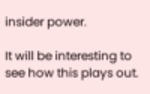insider power.

It will be interesting to see how this plays out.